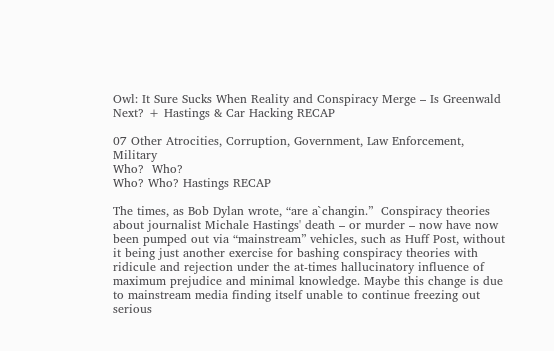Owl: It Sure Sucks When Reality and Conspiracy Merge – Is Greenwald Next? + Hastings & Car Hacking RECAP

07 Other Atrocities, Corruption, Government, Law Enforcement, Military
Who?  Who?
Who? Who? Hastings RECAP

The times, as Bob Dylan wrote, “are a`changin.”  Conspiracy theories about journalist Michale Hastings' death – or murder – now have now been pumped out via “mainstream” vehicles, such as Huff Post, without it being just another exercise for bashing conspiracy theories with ridicule and rejection under the at-times hallucinatory influence of maximum prejudice and minimal knowledge. Maybe this change is due to mainstream media finding itself unable to continue freezing out serious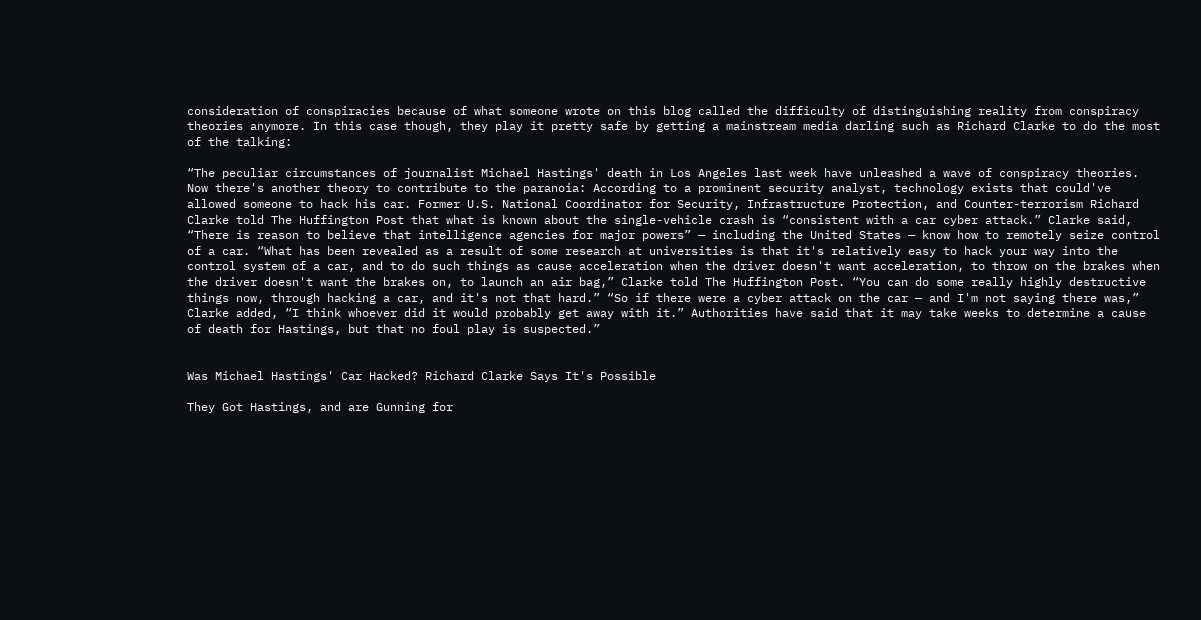consideration of conspiracies because of what someone wrote on this blog called the difficulty of distinguishing reality from conspiracy theories anymore. In this case though, they play it pretty safe by getting a mainstream media darling such as Richard Clarke to do the most of the talking:

“The peculiar circumstances of journalist Michael Hastings' death in Los Angeles last week have unleashed a wave of conspiracy theories. Now there's another theory to contribute to the paranoia: According to a prominent security analyst, technology exists that could've allowed someone to hack his car. Former U.S. National Coordinator for Security, Infrastructure Protection, and Counter-terrorism Richard Clarke told The Huffington Post that what is known about the single-vehicle crash is “consistent with a car cyber attack.” Clarke said, “There is reason to believe that intelligence agencies for major powers” — including the United States — know how to remotely seize control of a car. “What has been revealed as a result of some research at universities is that it's relatively easy to hack your way into the control system of a car, and to do such things as cause acceleration when the driver doesn't want acceleration, to throw on the brakes when the driver doesn't want the brakes on, to launch an air bag,” Clarke told The Huffington Post. “You can do some really highly destructive things now, through hacking a car, and it's not that hard.” “So if there were a cyber attack on the car — and I'm not saying there was,” Clarke added, “I think whoever did it would probably get away with it.” Authorities have said that it may take weeks to determine a cause of death for Hastings, but that no foul play is suspected.”


Was Michael Hastings' Car Hacked? Richard Clarke Says It's Possible

They Got Hastings, and are Gunning for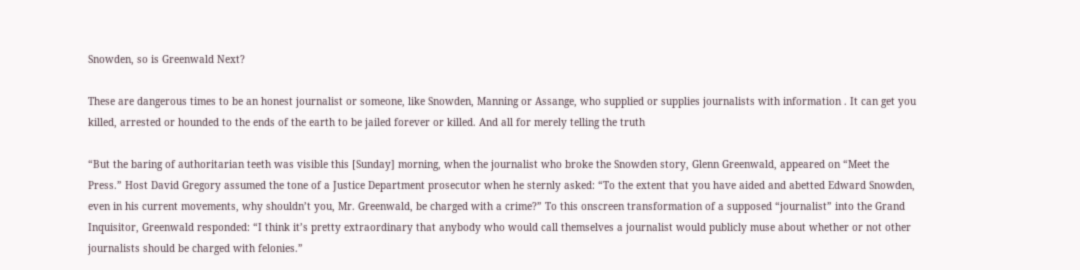Snowden, so is Greenwald Next?

These are dangerous times to be an honest journalist or someone, like Snowden, Manning or Assange, who supplied or supplies journalists with information . It can get you killed, arrested or hounded to the ends of the earth to be jailed forever or killed. And all for merely telling the truth

“But the baring of authoritarian teeth was visible this [Sunday] morning, when the journalist who broke the Snowden story, Glenn Greenwald, appeared on “Meet the Press.” Host David Gregory assumed the tone of a Justice Department prosecutor when he sternly asked: “To the extent that you have aided and abetted Edward Snowden, even in his current movements, why shouldn’t you, Mr. Greenwald, be charged with a crime?” To this onscreen transformation of a supposed “journalist” into the Grand Inquisitor, Greenwald responded: “I think it’s pretty extraordinary that anybody who would call themselves a journalist would publicly muse about whether or not other journalists should be charged with felonies.”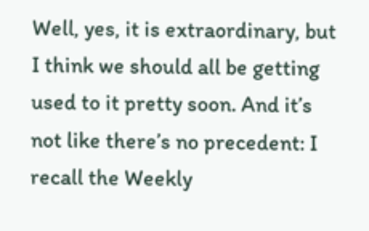Well, yes, it is extraordinary, but I think we should all be getting used to it pretty soon. And it’s not like there’s no precedent: I recall the Weekly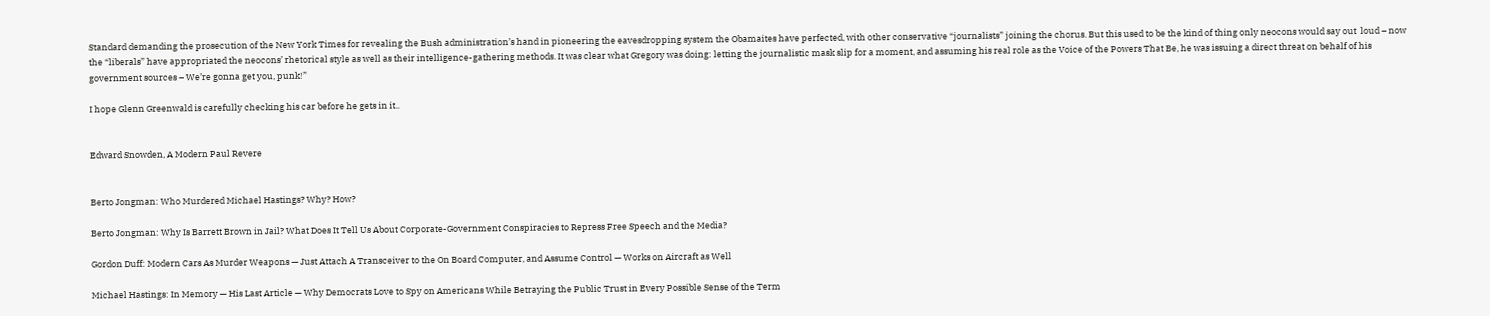Standard demanding the prosecution of the New York Times for revealing the Bush administration’s hand in pioneering the eavesdropping system the Obamaites have perfected, with other conservative “journalists” joining the chorus. But this used to be the kind of thing only neocons would say out  loud – now the “liberals” have appropriated the neocons’ rhetorical style as well as their intelligence-gathering methods. It was clear what Gregory was doing: letting the journalistic mask slip for a moment, and assuming his real role as the Voice of the Powers That Be, he was issuing a direct threat on behalf of his government sources – We’re gonna get you, punk!”

I hope Glenn Greenwald is carefully checking his car before he gets in it..


Edward Snowden, A Modern Paul Revere


Berto Jongman: Who Murdered Michael Hastings? Why? How?

Berto Jongman: Why Is Barrett Brown in Jail? What Does It Tell Us About Corporate-Government Conspiracies to Repress Free Speech and the Media?

Gordon Duff: Modern Cars As Murder Weapons — Just Attach A Transceiver to the On Board Computer, and Assume Control — Works on Aircraft as Well

Michael Hastings: In Memory — His Last Article — Why Democrats Love to Spy on Americans While Betraying the Public Trust in Every Possible Sense of the Term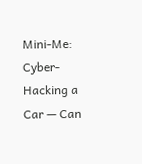Mini-Me: Cyber-Hacking a Car — Can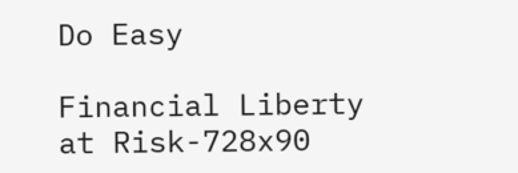Do Easy

Financial Liberty at Risk-728x90